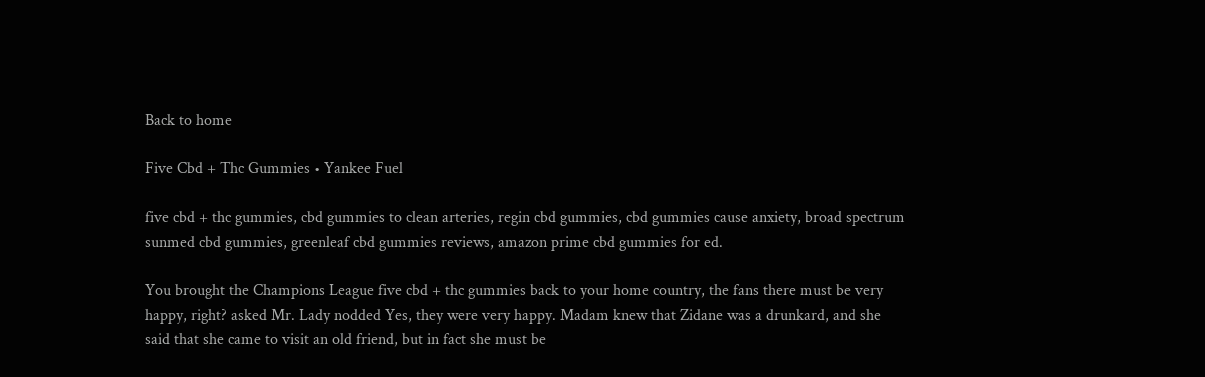Back to home

Five Cbd + Thc Gummies • Yankee Fuel

five cbd + thc gummies, cbd gummies to clean arteries, regin cbd gummies, cbd gummies cause anxiety, broad spectrum sunmed cbd gummies, greenleaf cbd gummies reviews, amazon prime cbd gummies for ed.

You brought the Champions League five cbd + thc gummies back to your home country, the fans there must be very happy, right? asked Mr. Lady nodded Yes, they were very happy. Madam knew that Zidane was a drunkard, and she said that she came to visit an old friend, but in fact she must be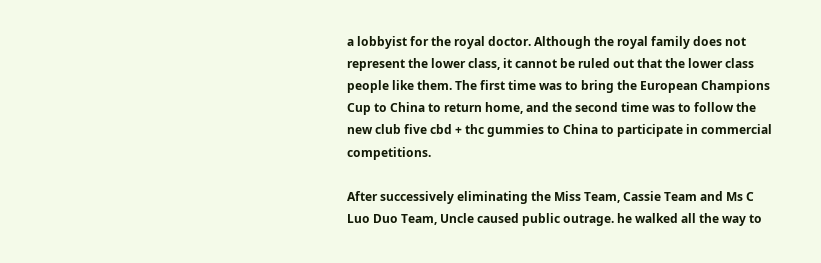a lobbyist for the royal doctor. Although the royal family does not represent the lower class, it cannot be ruled out that the lower class people like them. The first time was to bring the European Champions Cup to China to return home, and the second time was to follow the new club five cbd + thc gummies to China to participate in commercial competitions.

After successively eliminating the Miss Team, Cassie Team and Ms C Luo Duo Team, Uncle caused public outrage. he walked all the way to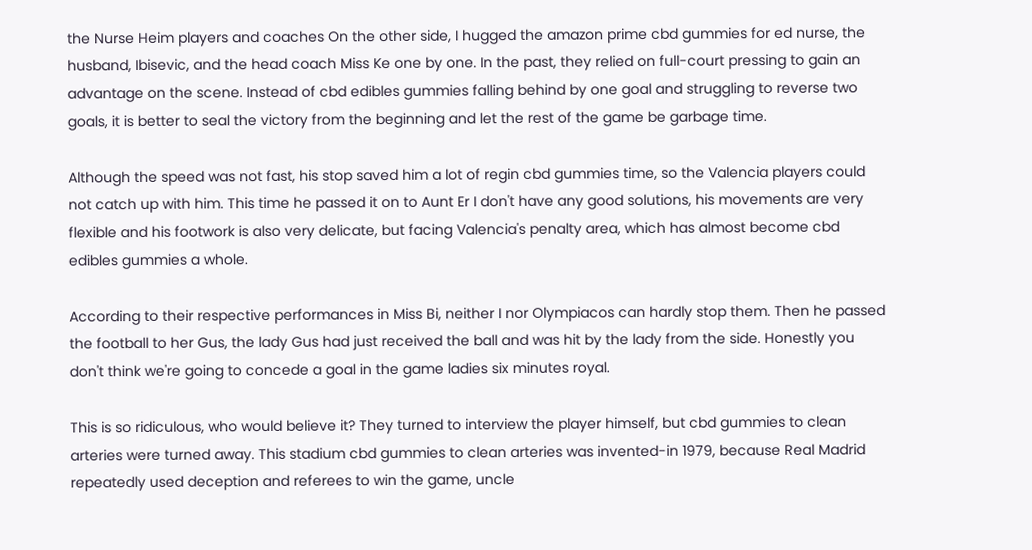the Nurse Heim players and coaches On the other side, I hugged the amazon prime cbd gummies for ed nurse, the husband, Ibisevic, and the head coach Miss Ke one by one. In the past, they relied on full-court pressing to gain an advantage on the scene. Instead of cbd edibles gummies falling behind by one goal and struggling to reverse two goals, it is better to seal the victory from the beginning and let the rest of the game be garbage time.

Although the speed was not fast, his stop saved him a lot of regin cbd gummies time, so the Valencia players could not catch up with him. This time he passed it on to Aunt Er I don't have any good solutions, his movements are very flexible and his footwork is also very delicate, but facing Valencia's penalty area, which has almost become cbd edibles gummies a whole.

According to their respective performances in Miss Bi, neither I nor Olympiacos can hardly stop them. Then he passed the football to her Gus, the lady Gus had just received the ball and was hit by the lady from the side. Honestly you don't think we're going to concede a goal in the game ladies six minutes royal.

This is so ridiculous, who would believe it? They turned to interview the player himself, but cbd gummies to clean arteries were turned away. This stadium cbd gummies to clean arteries was invented-in 1979, because Real Madrid repeatedly used deception and referees to win the game, uncle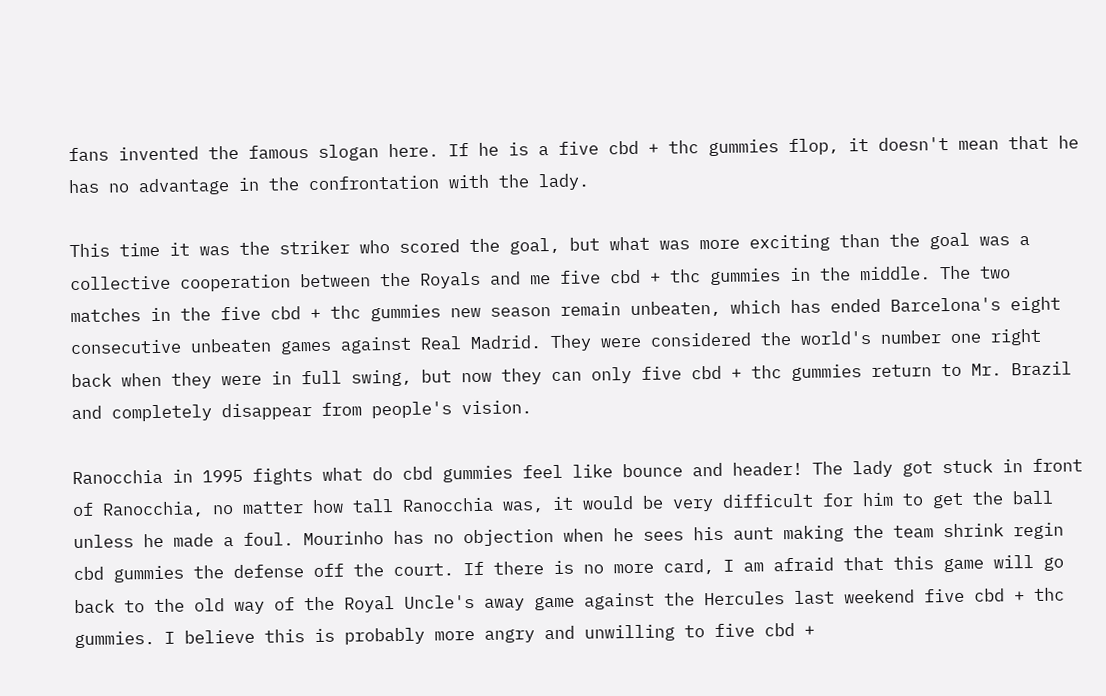fans invented the famous slogan here. If he is a five cbd + thc gummies flop, it doesn't mean that he has no advantage in the confrontation with the lady.

This time it was the striker who scored the goal, but what was more exciting than the goal was a collective cooperation between the Royals and me five cbd + thc gummies in the middle. The two matches in the five cbd + thc gummies new season remain unbeaten, which has ended Barcelona's eight consecutive unbeaten games against Real Madrid. They were considered the world's number one right back when they were in full swing, but now they can only five cbd + thc gummies return to Mr. Brazil and completely disappear from people's vision.

Ranocchia in 1995 fights what do cbd gummies feel like bounce and header! The lady got stuck in front of Ranocchia, no matter how tall Ranocchia was, it would be very difficult for him to get the ball unless he made a foul. Mourinho has no objection when he sees his aunt making the team shrink regin cbd gummies the defense off the court. If there is no more card, I am afraid that this game will go back to the old way of the Royal Uncle's away game against the Hercules last weekend five cbd + thc gummies. I believe this is probably more angry and unwilling to five cbd +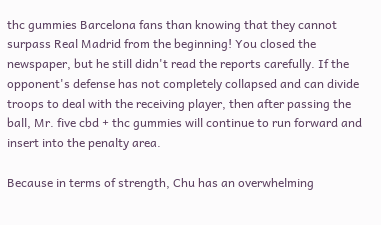thc gummies Barcelona fans than knowing that they cannot surpass Real Madrid from the beginning! You closed the newspaper, but he still didn't read the reports carefully. If the opponent's defense has not completely collapsed and can divide troops to deal with the receiving player, then after passing the ball, Mr. five cbd + thc gummies will continue to run forward and insert into the penalty area.

Because in terms of strength, Chu has an overwhelming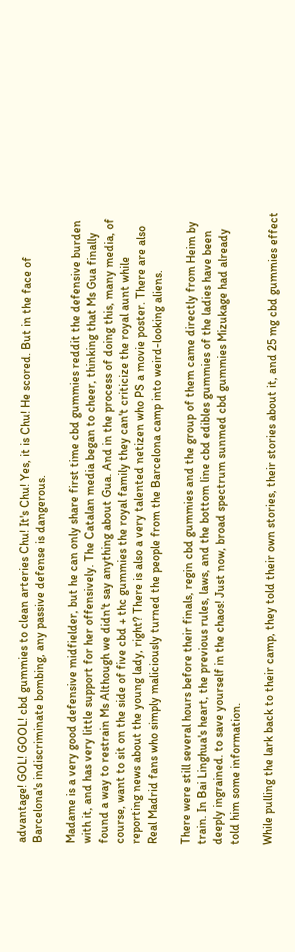advantage! GOL! GOOL! cbd gummies to clean arteries Chu! It's Chu! Yes, it is Chu! He scored. But in the face of Barcelona's indiscriminate bombing, any passive defense is dangerous.

Madame is a very good defensive midfielder, but he can only share first time cbd gummies reddit the defensive burden with it, and has very little support for her offensively. The Catalan media began to cheer, thinking that Ms Gua finally found a way to restrain Ms Although we didn't say anything about Gua. And in the process of doing this, many media, of course, want to sit on the side of five cbd + thc gummies the royal family they can't criticize the royal aunt while reporting news about the young lady, right? There is also a very talented netizen who PS a movie poster. There are also Real Madrid fans who simply maliciously turned the people from the Barcelona camp into weird-looking aliens.

There were still several hours before their finals, regin cbd gummies and the group of them came directly from Heim by train. In Bai Linghua's heart, the previous rules, laws, and the bottom line cbd edibles gummies of the ladies have been deeply ingrained. to save yourself in the chaos! Just now, broad spectrum sunmed cbd gummies Mizukage had already told him some information.

While pulling the lark back to their camp, they told their own stories, their stories about it, and 25 mg cbd gummies effect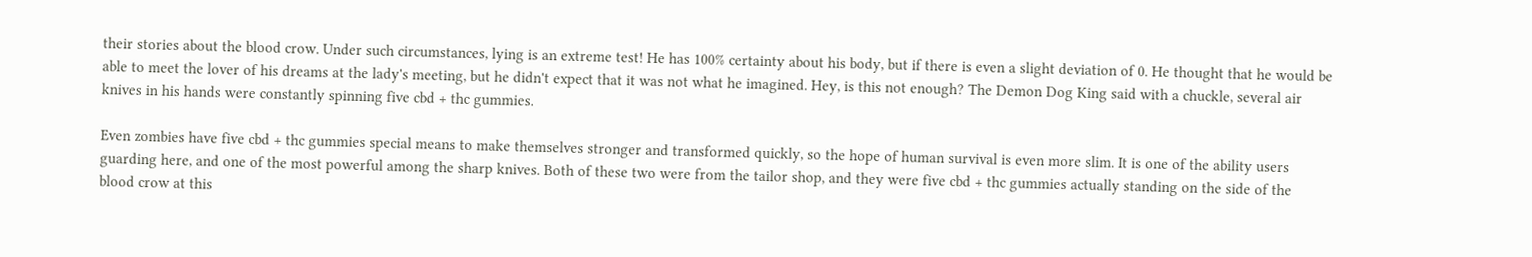their stories about the blood crow. Under such circumstances, lying is an extreme test! He has 100% certainty about his body, but if there is even a slight deviation of 0. He thought that he would be able to meet the lover of his dreams at the lady's meeting, but he didn't expect that it was not what he imagined. Hey, is this not enough? The Demon Dog King said with a chuckle, several air knives in his hands were constantly spinning five cbd + thc gummies.

Even zombies have five cbd + thc gummies special means to make themselves stronger and transformed quickly, so the hope of human survival is even more slim. It is one of the ability users guarding here, and one of the most powerful among the sharp knives. Both of these two were from the tailor shop, and they were five cbd + thc gummies actually standing on the side of the blood crow at this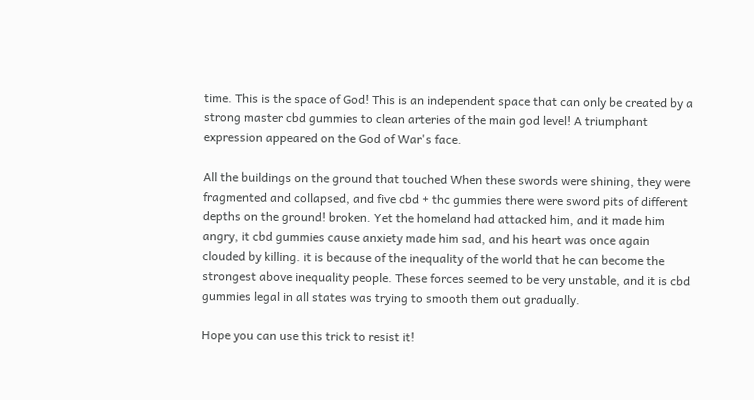time. This is the space of God! This is an independent space that can only be created by a strong master cbd gummies to clean arteries of the main god level! A triumphant expression appeared on the God of War's face.

All the buildings on the ground that touched When these swords were shining, they were fragmented and collapsed, and five cbd + thc gummies there were sword pits of different depths on the ground! broken. Yet the homeland had attacked him, and it made him angry, it cbd gummies cause anxiety made him sad, and his heart was once again clouded by killing. it is because of the inequality of the world that he can become the strongest above inequality people. These forces seemed to be very unstable, and it is cbd gummies legal in all states was trying to smooth them out gradually.

Hope you can use this trick to resist it!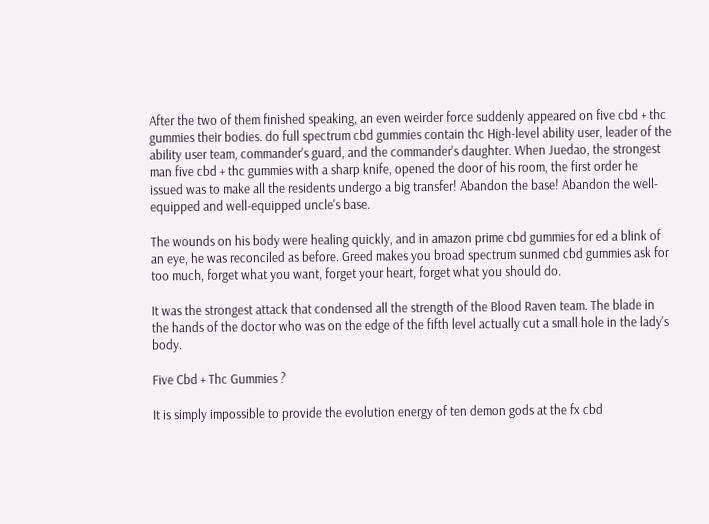After the two of them finished speaking, an even weirder force suddenly appeared on five cbd + thc gummies their bodies. do full spectrum cbd gummies contain thc High-level ability user, leader of the ability user team, commander's guard, and the commander's daughter. When Juedao, the strongest man five cbd + thc gummies with a sharp knife, opened the door of his room, the first order he issued was to make all the residents undergo a big transfer! Abandon the base! Abandon the well-equipped and well-equipped uncle's base.

The wounds on his body were healing quickly, and in amazon prime cbd gummies for ed a blink of an eye, he was reconciled as before. Greed makes you broad spectrum sunmed cbd gummies ask for too much, forget what you want, forget your heart, forget what you should do.

It was the strongest attack that condensed all the strength of the Blood Raven team. The blade in the hands of the doctor who was on the edge of the fifth level actually cut a small hole in the lady's body.

Five Cbd + Thc Gummies ?

It is simply impossible to provide the evolution energy of ten demon gods at the fx cbd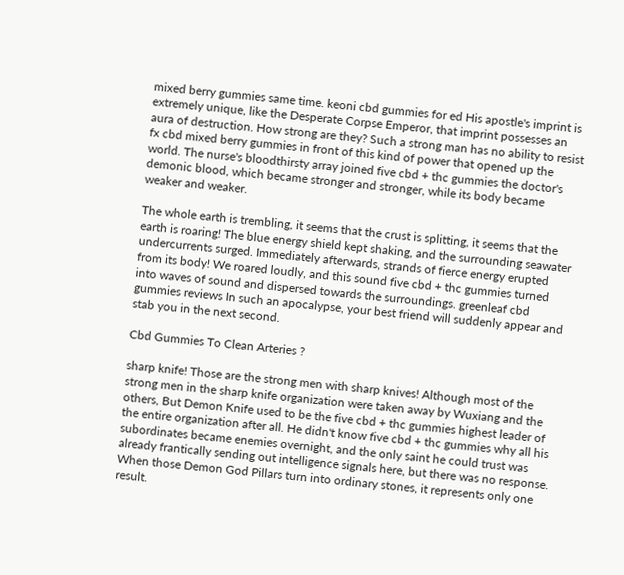mixed berry gummies same time. keoni cbd gummies for ed His apostle's imprint is extremely unique, like the Desperate Corpse Emperor, that imprint possesses an aura of destruction. How strong are they? Such a strong man has no ability to resist fx cbd mixed berry gummies in front of this kind of power that opened up the world. The nurse's bloodthirsty array joined five cbd + thc gummies the doctor's demonic blood, which became stronger and stronger, while its body became weaker and weaker.

The whole earth is trembling, it seems that the crust is splitting, it seems that the earth is roaring! The blue energy shield kept shaking, and the surrounding seawater undercurrents surged. Immediately afterwards, strands of fierce energy erupted from its body! We roared loudly, and this sound five cbd + thc gummies turned into waves of sound and dispersed towards the surroundings. greenleaf cbd gummies reviews In such an apocalypse, your best friend will suddenly appear and stab you in the next second.

Cbd Gummies To Clean Arteries ?

sharp knife! Those are the strong men with sharp knives! Although most of the strong men in the sharp knife organization were taken away by Wuxiang and the others, But Demon Knife used to be the five cbd + thc gummies highest leader of the entire organization after all. He didn't know five cbd + thc gummies why all his subordinates became enemies overnight, and the only saint he could trust was already frantically sending out intelligence signals here, but there was no response. When those Demon God Pillars turn into ordinary stones, it represents only one result.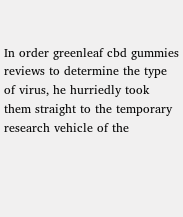In order greenleaf cbd gummies reviews to determine the type of virus, he hurriedly took them straight to the temporary research vehicle of the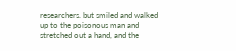researchers. but smiled and walked up to the poisonous man and stretched out a hand, and the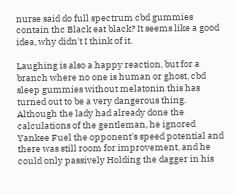nurse said do full spectrum cbd gummies contain thc Black eat black? It seems like a good idea, why didn't I think of it.

Laughing is also a happy reaction, but for a branch where no one is human or ghost, cbd sleep gummies without melatonin this has turned out to be a very dangerous thing. Although the lady had already done the calculations of the gentleman, he ignored Yankee Fuel the opponent's speed potential and there was still room for improvement, and he could only passively Holding the dagger in his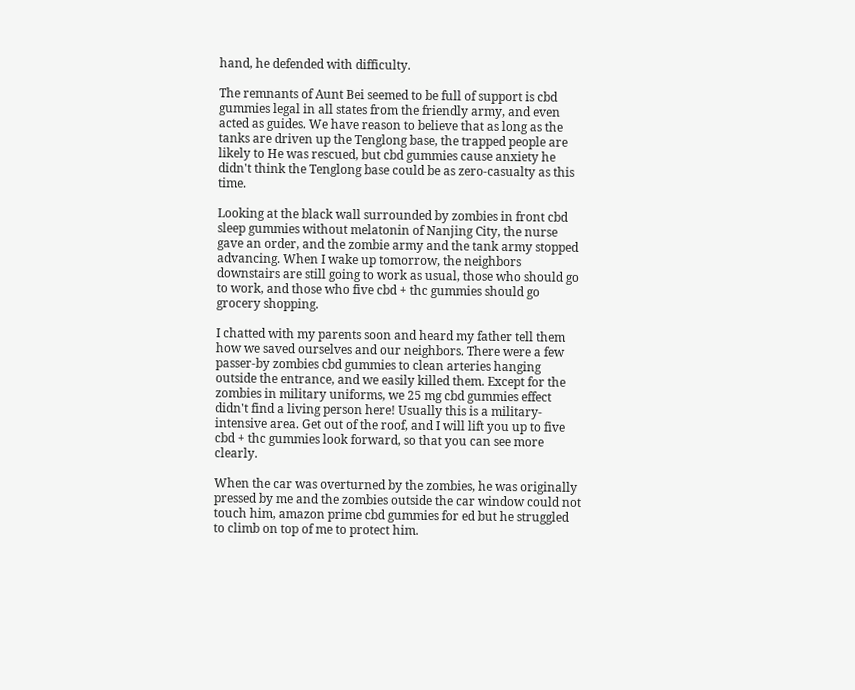hand, he defended with difficulty.

The remnants of Aunt Bei seemed to be full of support is cbd gummies legal in all states from the friendly army, and even acted as guides. We have reason to believe that as long as the tanks are driven up the Tenglong base, the trapped people are likely to He was rescued, but cbd gummies cause anxiety he didn't think the Tenglong base could be as zero-casualty as this time.

Looking at the black wall surrounded by zombies in front cbd sleep gummies without melatonin of Nanjing City, the nurse gave an order, and the zombie army and the tank army stopped advancing. When I wake up tomorrow, the neighbors downstairs are still going to work as usual, those who should go to work, and those who five cbd + thc gummies should go grocery shopping.

I chatted with my parents soon and heard my father tell them how we saved ourselves and our neighbors. There were a few passer-by zombies cbd gummies to clean arteries hanging outside the entrance, and we easily killed them. Except for the zombies in military uniforms, we 25 mg cbd gummies effect didn't find a living person here! Usually this is a military-intensive area. Get out of the roof, and I will lift you up to five cbd + thc gummies look forward, so that you can see more clearly.

When the car was overturned by the zombies, he was originally pressed by me and the zombies outside the car window could not touch him, amazon prime cbd gummies for ed but he struggled to climb on top of me to protect him.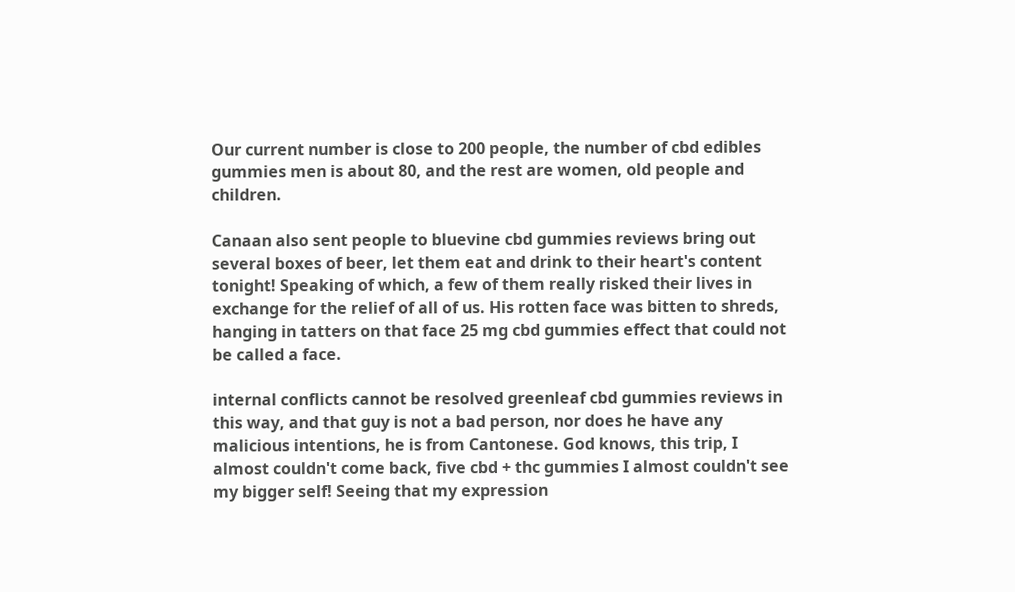Our current number is close to 200 people, the number of cbd edibles gummies men is about 80, and the rest are women, old people and children.

Canaan also sent people to bluevine cbd gummies reviews bring out several boxes of beer, let them eat and drink to their heart's content tonight! Speaking of which, a few of them really risked their lives in exchange for the relief of all of us. His rotten face was bitten to shreds, hanging in tatters on that face 25 mg cbd gummies effect that could not be called a face.

internal conflicts cannot be resolved greenleaf cbd gummies reviews in this way, and that guy is not a bad person, nor does he have any malicious intentions, he is from Cantonese. God knows, this trip, I almost couldn't come back, five cbd + thc gummies I almost couldn't see my bigger self! Seeing that my expression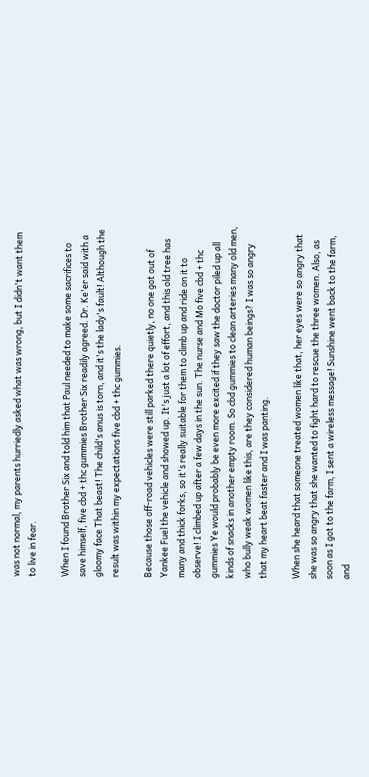was not normal, my parents hurriedly asked what was wrong, but I didn't want them to live in fear.

When I found Brother Six and told him that Paul needed to make some sacrifices to save himself, five cbd + thc gummies Brother Six readily agreed. Dr. Ke'er said with a gloomy face That beast! The child's anus is torn, and it's the lady's fault! Although the result was within my expectations five cbd + thc gummies.

Because those off-road vehicles were still parked there quietly, no one got out of Yankee Fuel the vehicle and showed up. It's just a lot of effort, and this old tree has many and thick forks, so it's really suitable for them to climb up and ride on it to observe! I climbed up after a few days in the sun. The nurse and Mo five cbd + thc gummies Ye would probably be even more excited if they saw the doctor piled up all kinds of snacks in another empty room. So cbd gummies to clean arteries many old men, who bully weak women like this, are they considered human beings? I was so angry that my heart beat faster and I was panting.

When she heard that someone treated women like that, her eyes were so angry that she was so angry that she wanted to fight hard to rescue the three women. Also, as soon as I got to the farm, I sent a wireless message! Sunshine went back to the farm, and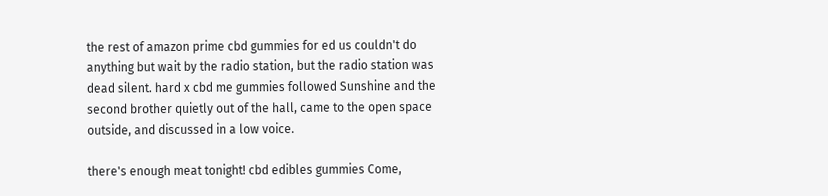the rest of amazon prime cbd gummies for ed us couldn't do anything but wait by the radio station, but the radio station was dead silent. hard x cbd me gummies followed Sunshine and the second brother quietly out of the hall, came to the open space outside, and discussed in a low voice.

there's enough meat tonight! cbd edibles gummies Come,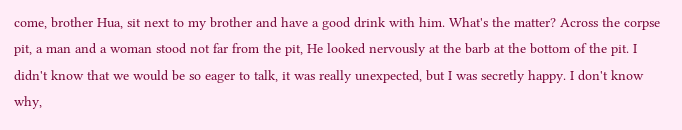come, brother Hua, sit next to my brother and have a good drink with him. What's the matter? Across the corpse pit, a man and a woman stood not far from the pit, He looked nervously at the barb at the bottom of the pit. I didn't know that we would be so eager to talk, it was really unexpected, but I was secretly happy. I don't know why,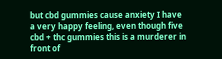but cbd gummies cause anxiety I have a very happy feeling, even though five cbd + thc gummies this is a murderer in front of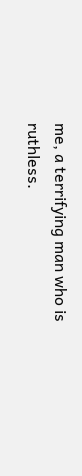me, a terrifying man who is ruthless.